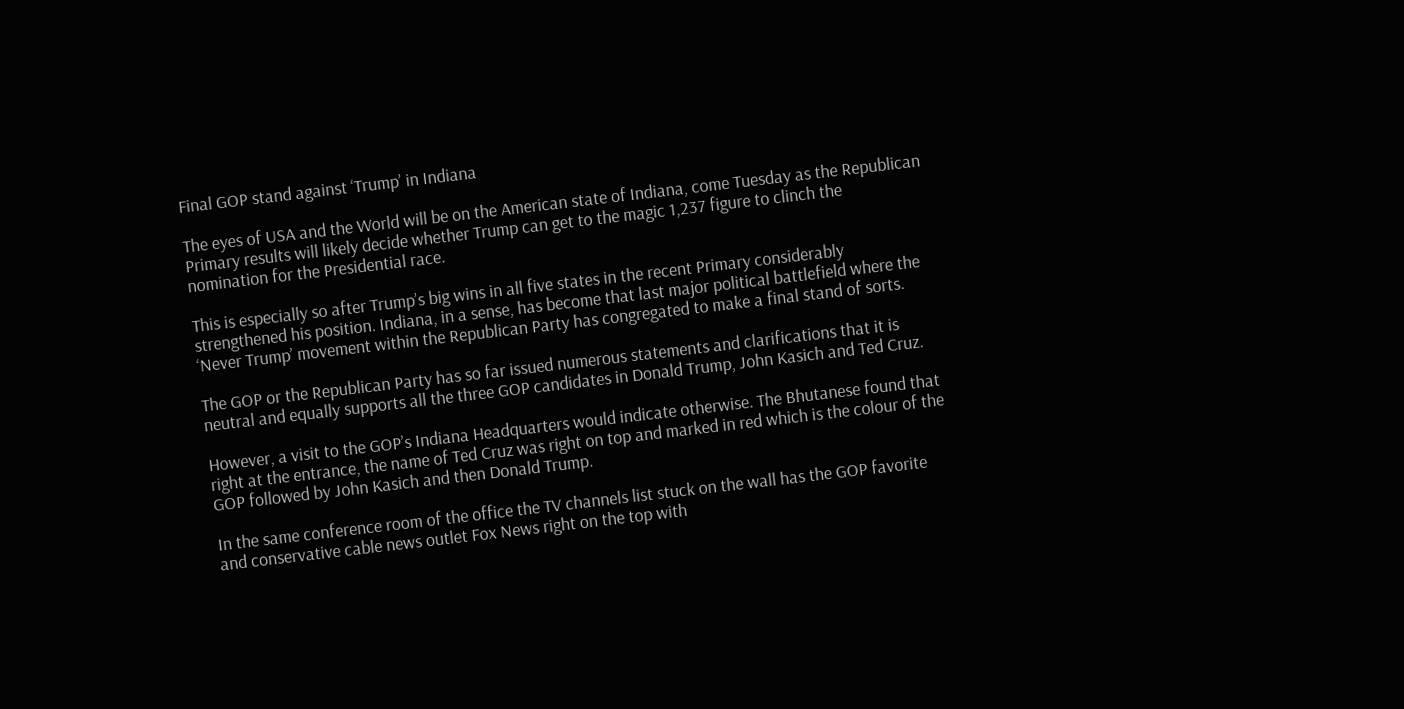Final GOP stand against ‘Trump’ in Indiana

The eyes of USA and the World will be on the American state of Indiana, come Tuesday as the Republican Primary results will likely decide whether Trump can get to the magic 1,237 figure to clinch the nomination for the Presidential race.

This is especially so after Trump’s big wins in all five states in the recent Primary considerably strengthened his position. Indiana, in a sense, has become that last major political battlefield where the ‘Never Trump’ movement within the Republican Party has congregated to make a final stand of sorts.

The GOP or the Republican Party has so far issued numerous statements and clarifications that it is neutral and equally supports all the three GOP candidates in Donald Trump, John Kasich and Ted Cruz.

However, a visit to the GOP’s Indiana Headquarters would indicate otherwise. The Bhutanese found that right at the entrance, the name of Ted Cruz was right on top and marked in red which is the colour of the GOP followed by John Kasich and then Donald Trump.

In the same conference room of the office the TV channels list stuck on the wall has the GOP favorite and conservative cable news outlet Fox News right on the top with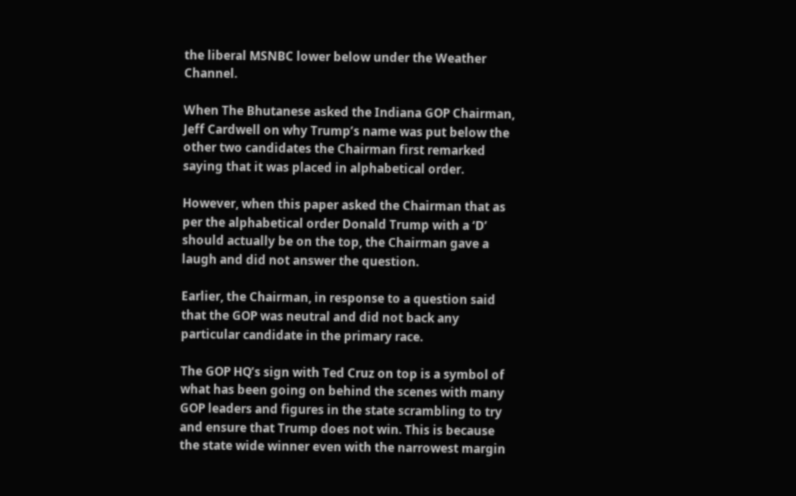the liberal MSNBC lower below under the Weather Channel.

When The Bhutanese asked the Indiana GOP Chairman, Jeff Cardwell on why Trump’s name was put below the other two candidates the Chairman first remarked saying that it was placed in alphabetical order.

However, when this paper asked the Chairman that as per the alphabetical order Donald Trump with a ‘D’ should actually be on the top, the Chairman gave a laugh and did not answer the question.

Earlier, the Chairman, in response to a question said that the GOP was neutral and did not back any particular candidate in the primary race.

The GOP HQ’s sign with Ted Cruz on top is a symbol of what has been going on behind the scenes with many GOP leaders and figures in the state scrambling to try and ensure that Trump does not win. This is because the state wide winner even with the narrowest margin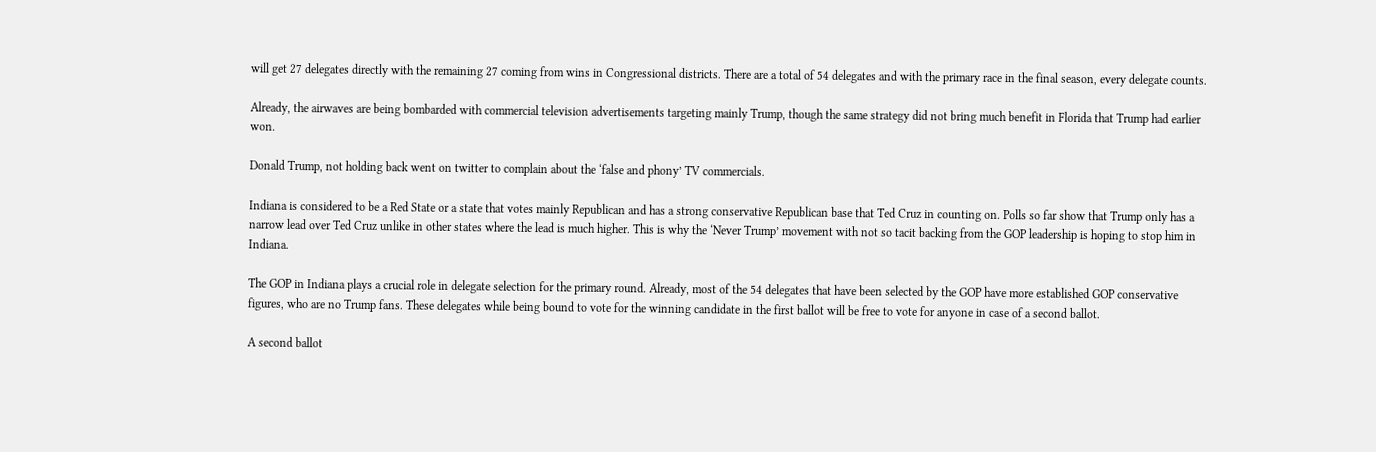will get 27 delegates directly with the remaining 27 coming from wins in Congressional districts. There are a total of 54 delegates and with the primary race in the final season, every delegate counts.

Already, the airwaves are being bombarded with commercial television advertisements targeting mainly Trump, though the same strategy did not bring much benefit in Florida that Trump had earlier won.

Donald Trump, not holding back went on twitter to complain about the ‘false and phony’ TV commercials.

Indiana is considered to be a Red State or a state that votes mainly Republican and has a strong conservative Republican base that Ted Cruz in counting on. Polls so far show that Trump only has a narrow lead over Ted Cruz unlike in other states where the lead is much higher. This is why the ‘Never Trump’ movement with not so tacit backing from the GOP leadership is hoping to stop him in Indiana.

The GOP in Indiana plays a crucial role in delegate selection for the primary round. Already, most of the 54 delegates that have been selected by the GOP have more established GOP conservative figures, who are no Trump fans. These delegates while being bound to vote for the winning candidate in the first ballot will be free to vote for anyone in case of a second ballot.

A second ballot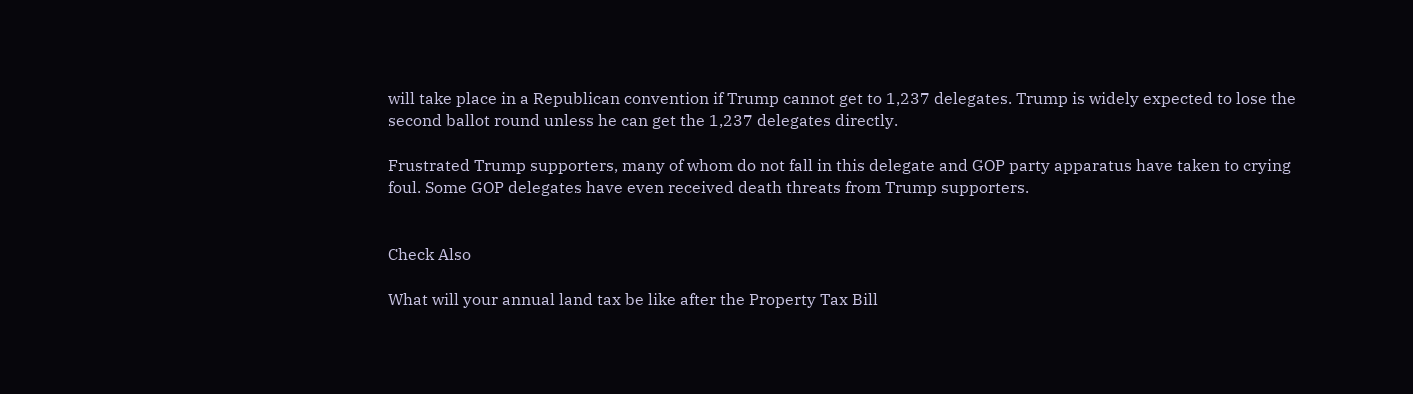will take place in a Republican convention if Trump cannot get to 1,237 delegates. Trump is widely expected to lose the second ballot round unless he can get the 1,237 delegates directly.

Frustrated Trump supporters, many of whom do not fall in this delegate and GOP party apparatus have taken to crying foul. Some GOP delegates have even received death threats from Trump supporters.


Check Also

What will your annual land tax be like after the Property Tax Bill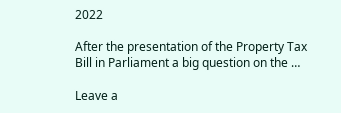2022

After the presentation of the Property Tax Bill in Parliament a big question on the …

Leave a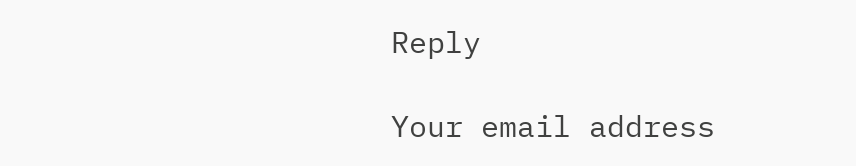Reply

Your email address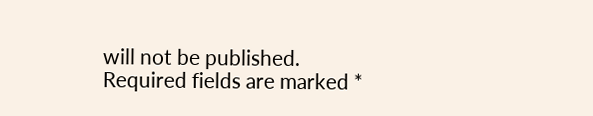will not be published. Required fields are marked *